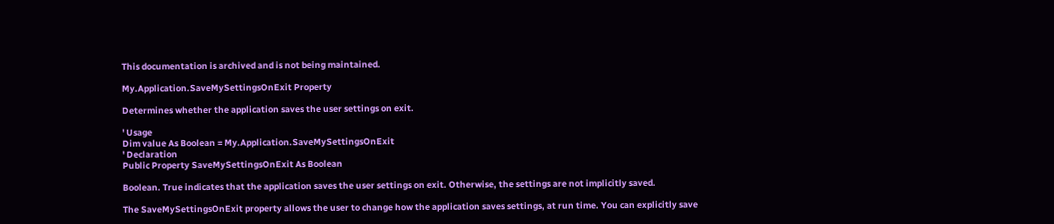This documentation is archived and is not being maintained.

My.Application.SaveMySettingsOnExit Property

Determines whether the application saves the user settings on exit.

' Usage
Dim value As Boolean = My.Application.SaveMySettingsOnExit
' Declaration
Public Property SaveMySettingsOnExit As Boolean

Boolean. True indicates that the application saves the user settings on exit. Otherwise, the settings are not implicitly saved.

The SaveMySettingsOnExit property allows the user to change how the application saves settings, at run time. You can explicitly save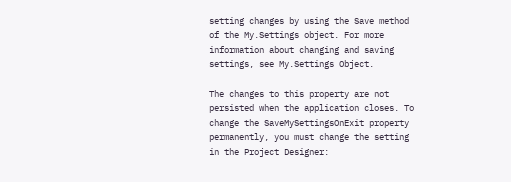setting changes by using the Save method of the My.Settings object. For more information about changing and saving settings, see My.Settings Object.

The changes to this property are not persisted when the application closes. To change the SaveMySettingsOnExit property permanently, you must change the setting in the Project Designer: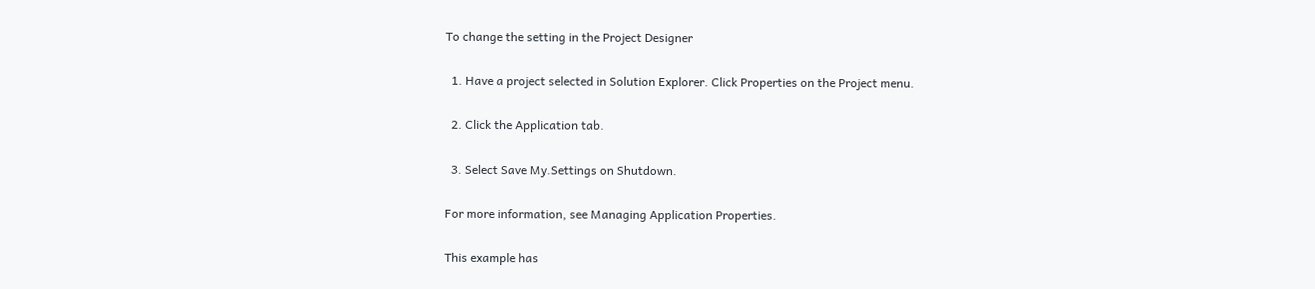To change the setting in the Project Designer

  1. Have a project selected in Solution Explorer. Click Properties on the Project menu.

  2. Click the Application tab.

  3. Select Save My.Settings on Shutdown.

For more information, see Managing Application Properties.

This example has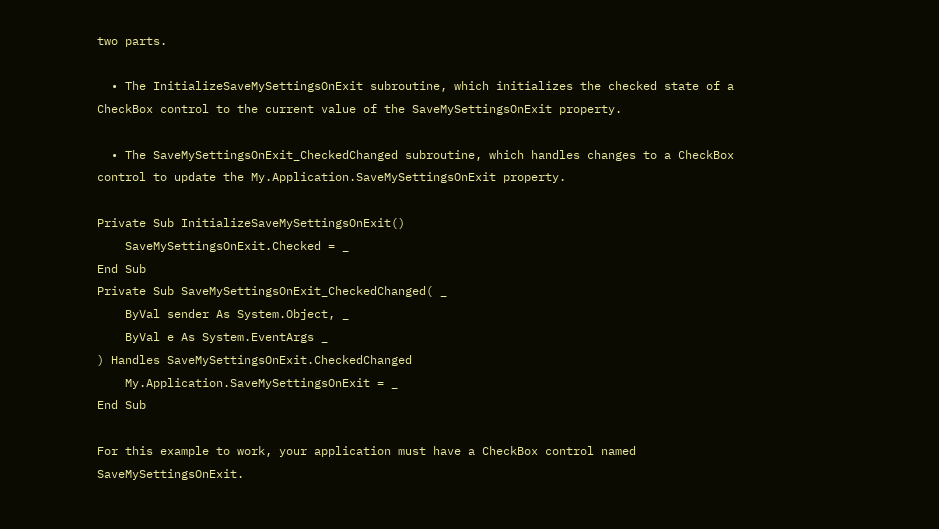two parts.

  • The InitializeSaveMySettingsOnExit subroutine, which initializes the checked state of a CheckBox control to the current value of the SaveMySettingsOnExit property.

  • The SaveMySettingsOnExit_CheckedChanged subroutine, which handles changes to a CheckBox control to update the My.Application.SaveMySettingsOnExit property.

Private Sub InitializeSaveMySettingsOnExit()
    SaveMySettingsOnExit.Checked = _
End Sub
Private Sub SaveMySettingsOnExit_CheckedChanged( _
    ByVal sender As System.Object, _
    ByVal e As System.EventArgs _
) Handles SaveMySettingsOnExit.CheckedChanged
    My.Application.SaveMySettingsOnExit = _
End Sub

For this example to work, your application must have a CheckBox control named SaveMySettingsOnExit.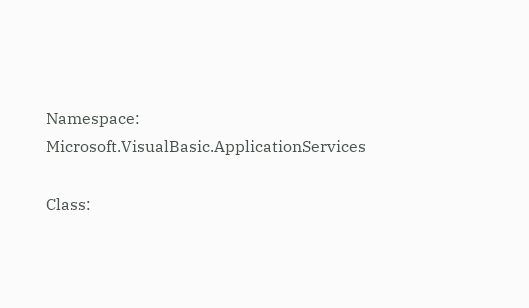Namespace: Microsoft.VisualBasic.ApplicationServices

Class: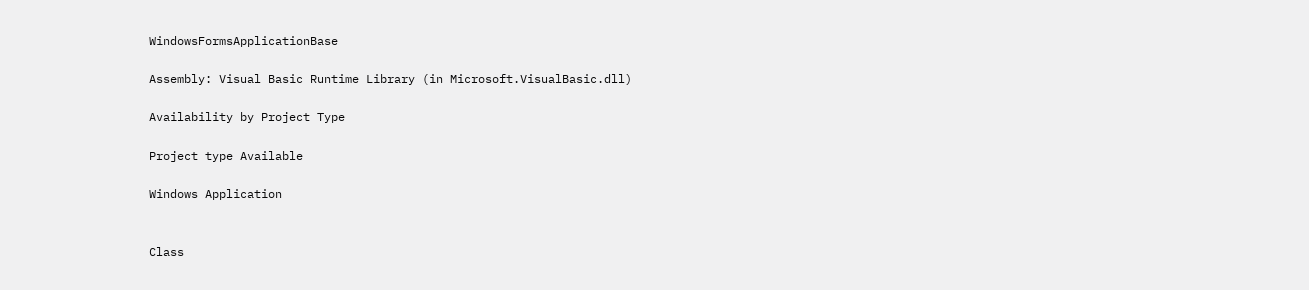WindowsFormsApplicationBase

Assembly: Visual Basic Runtime Library (in Microsoft.VisualBasic.dll)

Availability by Project Type

Project type Available

Windows Application


Class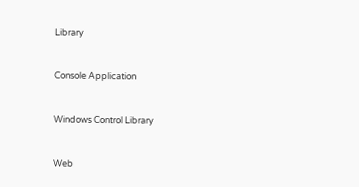Library


Console Application


Windows Control Library


Web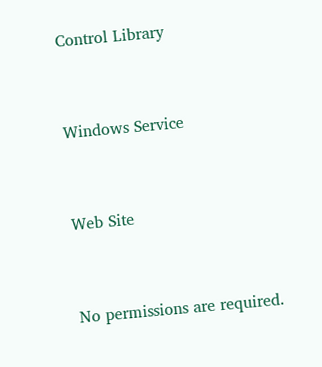Control Library


Windows Service


Web Site


No permissions are required.